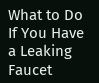What to Do If You Have a Leaking Faucet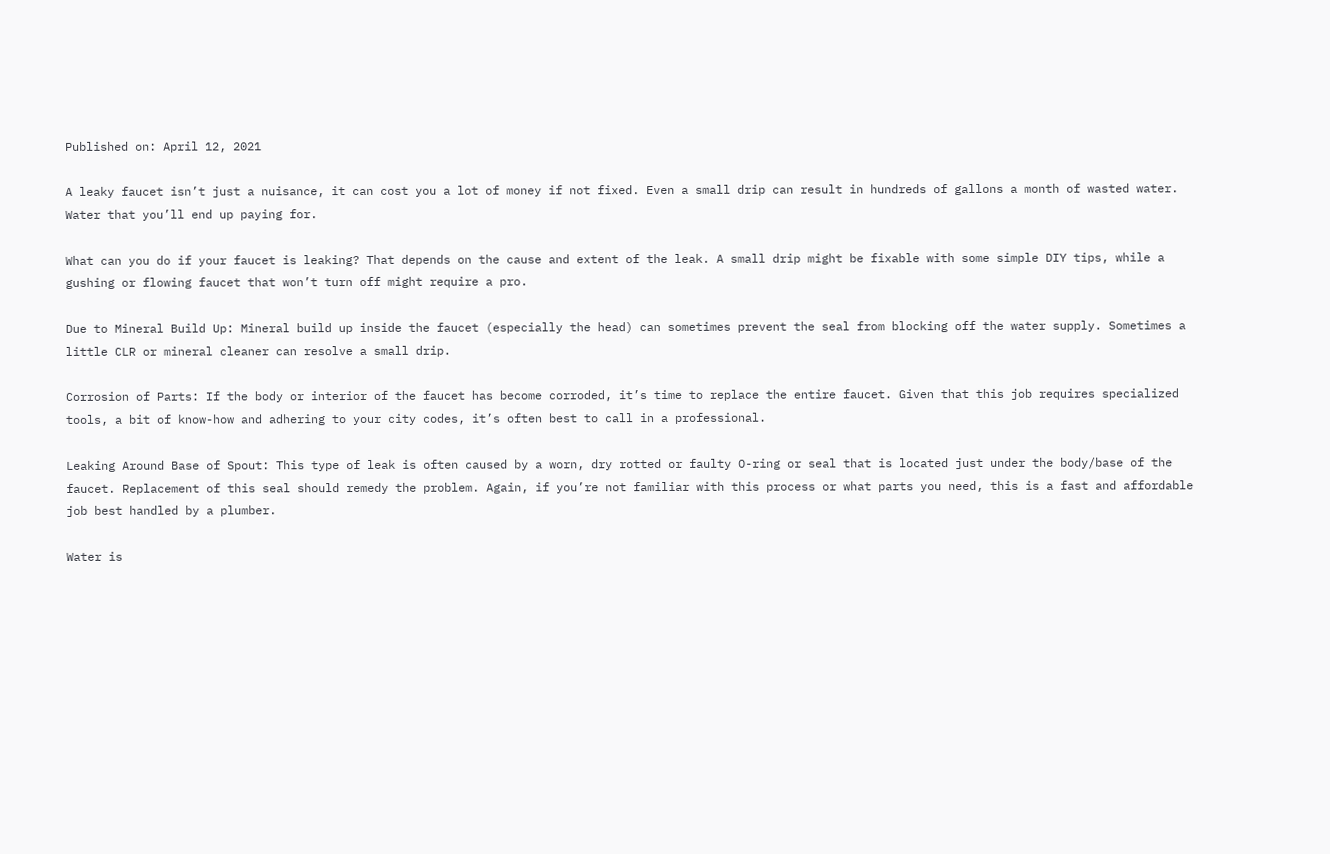Published on: April 12, 2021

A leaky faucet isn’t just a nuisance, it can cost you a lot of money if not fixed. Even a small drip can result in hundreds of gallons a month of wasted water. Water that you’ll end up paying for.

What can you do if your faucet is leaking? That depends on the cause and extent of the leak. A small drip might be fixable with some simple DIY tips, while a gushing or flowing faucet that won’t turn off might require a pro.

Due to Mineral Build Up: Mineral build up inside the faucet (especially the head) can sometimes prevent the seal from blocking off the water supply. Sometimes a little CLR or mineral cleaner can resolve a small drip.

Corrosion of Parts: If the body or interior of the faucet has become corroded, it’s time to replace the entire faucet. Given that this job requires specialized tools, a bit of know-how and adhering to your city codes, it’s often best to call in a professional.

Leaking Around Base of Spout: This type of leak is often caused by a worn, dry rotted or faulty O-ring or seal that is located just under the body/base of the faucet. Replacement of this seal should remedy the problem. Again, if you’re not familiar with this process or what parts you need, this is a fast and affordable job best handled by a plumber.

Water is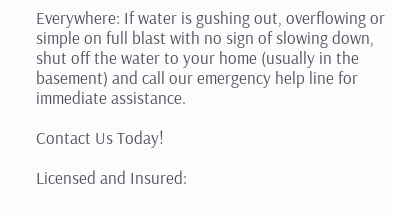Everywhere: If water is gushing out, overflowing or simple on full blast with no sign of slowing down, shut off the water to your home (usually in the basement) and call our emergency help line for immediate assistance.

Contact Us Today!

Licensed and Insured: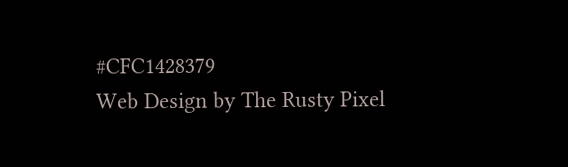#CFC1428379
Web Design by The Rusty Pixel